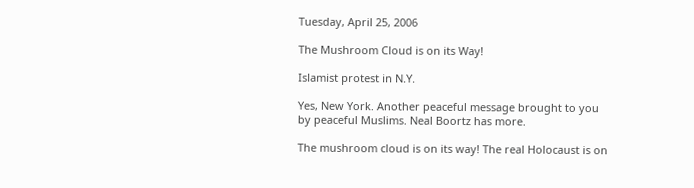Tuesday, April 25, 2006

The Mushroom Cloud is on its Way!

Islamist protest in N.Y.

Yes, New York. Another peaceful message brought to you by peaceful Muslims. Neal Boortz has more.

The mushroom cloud is on its way! The real Holocaust is on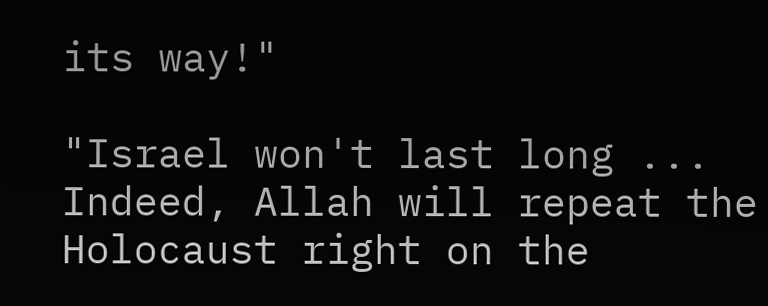its way!"

"Israel won't last long ... Indeed, Allah will repeat the Holocaust right on the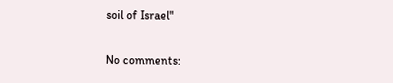soil of Israel"

No comments: